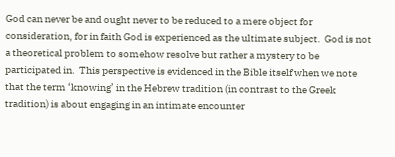God can never be and ought never to be reduced to a mere object for consideration, for in faith God is experienced as the ultimate subject.  God is not a theoretical problem to somehow resolve but rather a mystery to be participated in.  This perspective is evidenced in the Bible itself when we note that the term ‘knowing’ in the Hebrew tradition (in contrast to the Greek tradition) is about engaging in an intimate encounter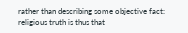rather than describing some objective fact: religious truth is thus that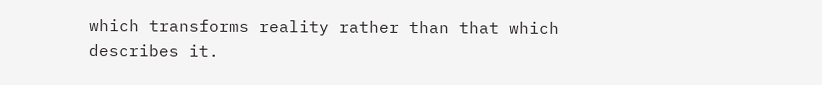which transforms reality rather than that which describes it.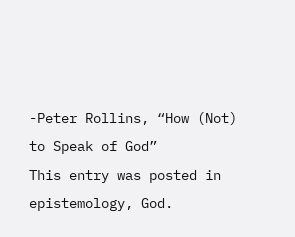-Peter Rollins, “How (Not) to Speak of God”
This entry was posted in epistemology, God.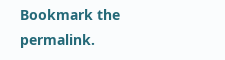Bookmark the permalink.